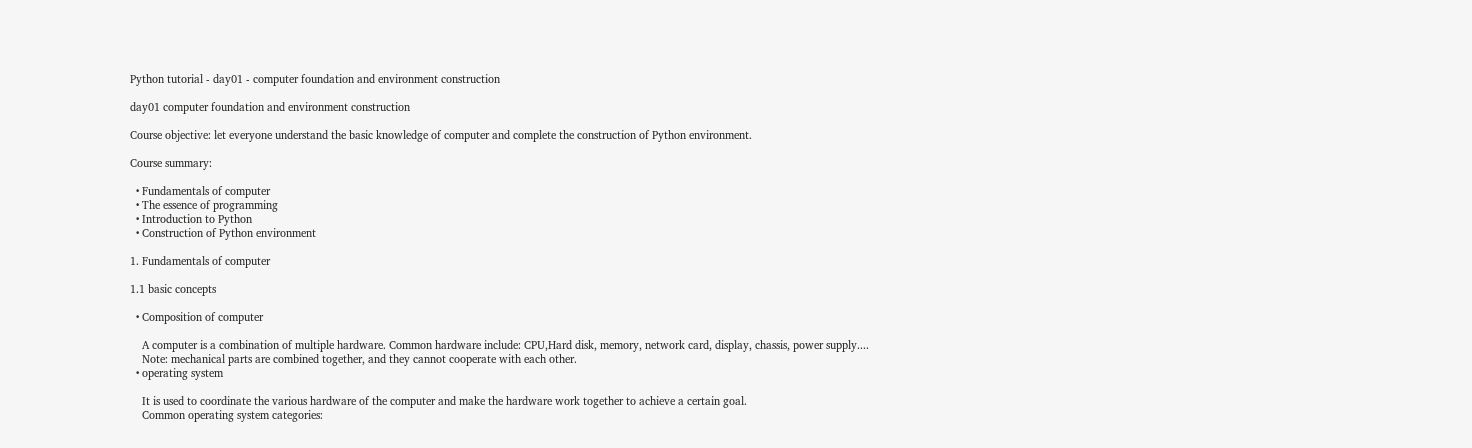Python tutorial - day01 - computer foundation and environment construction

day01 computer foundation and environment construction

Course objective: let everyone understand the basic knowledge of computer and complete the construction of Python environment.

Course summary:

  • Fundamentals of computer
  • The essence of programming
  • Introduction to Python
  • Construction of Python environment

1. Fundamentals of computer

1.1 basic concepts

  • Composition of computer

    A computer is a combination of multiple hardware. Common hardware include: CPU,Hard disk, memory, network card, display, chassis, power supply....
    Note: mechanical parts are combined together, and they cannot cooperate with each other.
  • operating system

    It is used to coordinate the various hardware of the computer and make the hardware work together to achieve a certain goal.
    Common operating system categories: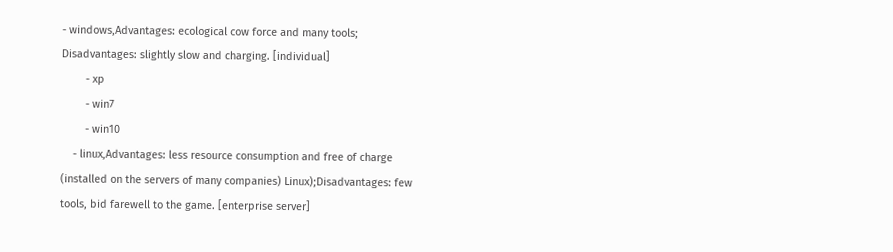- windows,Advantages: ecological cow force and many tools; Disadvantages: slightly slow and charging. [individual]
        - xp
        - win7
        - win10
    - linux,Advantages: less resource consumption and free of charge (installed on the servers of many companies) Linux);Disadvantages: few tools, bid farewell to the game. [enterprise server]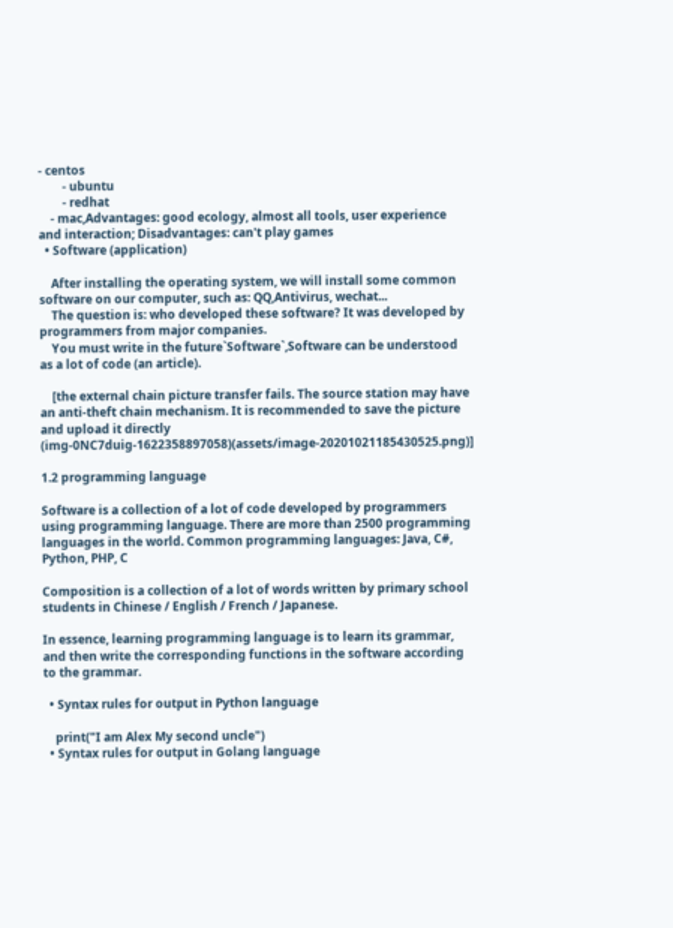- centos
        - ubuntu
        - redhat
    - mac,Advantages: good ecology, almost all tools, user experience and interaction; Disadvantages: can't play games
  • Software (application)

    After installing the operating system, we will install some common software on our computer, such as: QQ,Antivirus, wechat...
    The question is: who developed these software? It was developed by programmers from major companies.
    You must write in the future`Software`,Software can be understood as a lot of code (an article).

    [the external chain picture transfer fails. The source station may have an anti-theft chain mechanism. It is recommended to save the picture and upload it directly (img-0NC7duig-1622358897058)(assets/image-20201021185430525.png)]

1.2 programming language

Software is a collection of a lot of code developed by programmers using programming language. There are more than 2500 programming languages in the world. Common programming languages: Java, C#, Python, PHP, C

Composition is a collection of a lot of words written by primary school students in Chinese / English / French / Japanese.

In essence, learning programming language is to learn its grammar, and then write the corresponding functions in the software according to the grammar.

  • Syntax rules for output in Python language

    print("I am Alex My second uncle")
  • Syntax rules for output in Golang language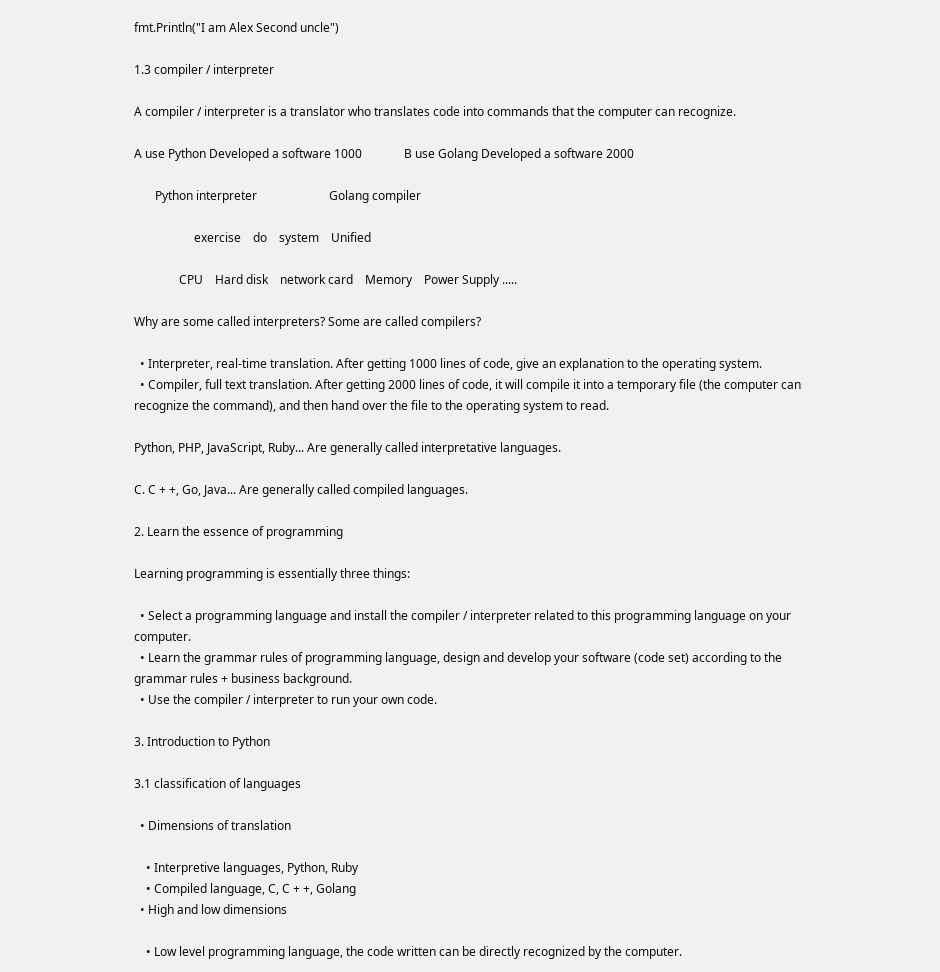fmt.Println("I am Alex Second uncle")

1.3 compiler / interpreter

A compiler / interpreter is a translator who translates code into commands that the computer can recognize.

A use Python Developed a software 1000              B use Golang Developed a software 2000

       Python interpreter                        Golang compiler

                    exercise    do    system    Unified

               CPU    Hard disk    network card    Memory    Power Supply .....

Why are some called interpreters? Some are called compilers?

  • Interpreter, real-time translation. After getting 1000 lines of code, give an explanation to the operating system.
  • Compiler, full text translation. After getting 2000 lines of code, it will compile it into a temporary file (the computer can recognize the command), and then hand over the file to the operating system to read.

Python, PHP, JavaScript, Ruby... Are generally called interpretative languages.

C. C + +, Go, Java... Are generally called compiled languages.

2. Learn the essence of programming

Learning programming is essentially three things:

  • Select a programming language and install the compiler / interpreter related to this programming language on your computer.
  • Learn the grammar rules of programming language, design and develop your software (code set) according to the grammar rules + business background.
  • Use the compiler / interpreter to run your own code.

3. Introduction to Python

3.1 classification of languages

  • Dimensions of translation

    • Interpretive languages, Python, Ruby
    • Compiled language, C, C + +, Golang
  • High and low dimensions

    • Low level programming language, the code written can be directly recognized by the computer.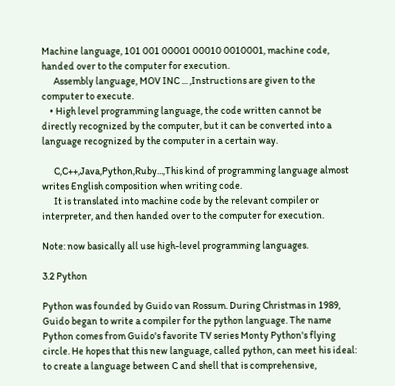Machine language, 101 001 00001 00010 0010001, machine code, handed over to the computer for execution.
      Assembly language, MOV INC ... ,Instructions are given to the computer to execute.
    • High level programming language, the code written cannot be directly recognized by the computer, but it can be converted into a language recognized by the computer in a certain way.

      C,C++,Java,Python,Ruby...,This kind of programming language almost writes English composition when writing code.
      It is translated into machine code by the relevant compiler or interpreter, and then handed over to the computer for execution.

Note: now basically all use high-level programming languages.

3.2 Python

Python was founded by Guido van Rossum. During Christmas in 1989, Guido began to write a compiler for the python language. The name Python comes from Guido's favorite TV series Monty Python's flying circle. He hopes that this new language, called python, can meet his ideal: to create a language between C and shell that is comprehensive,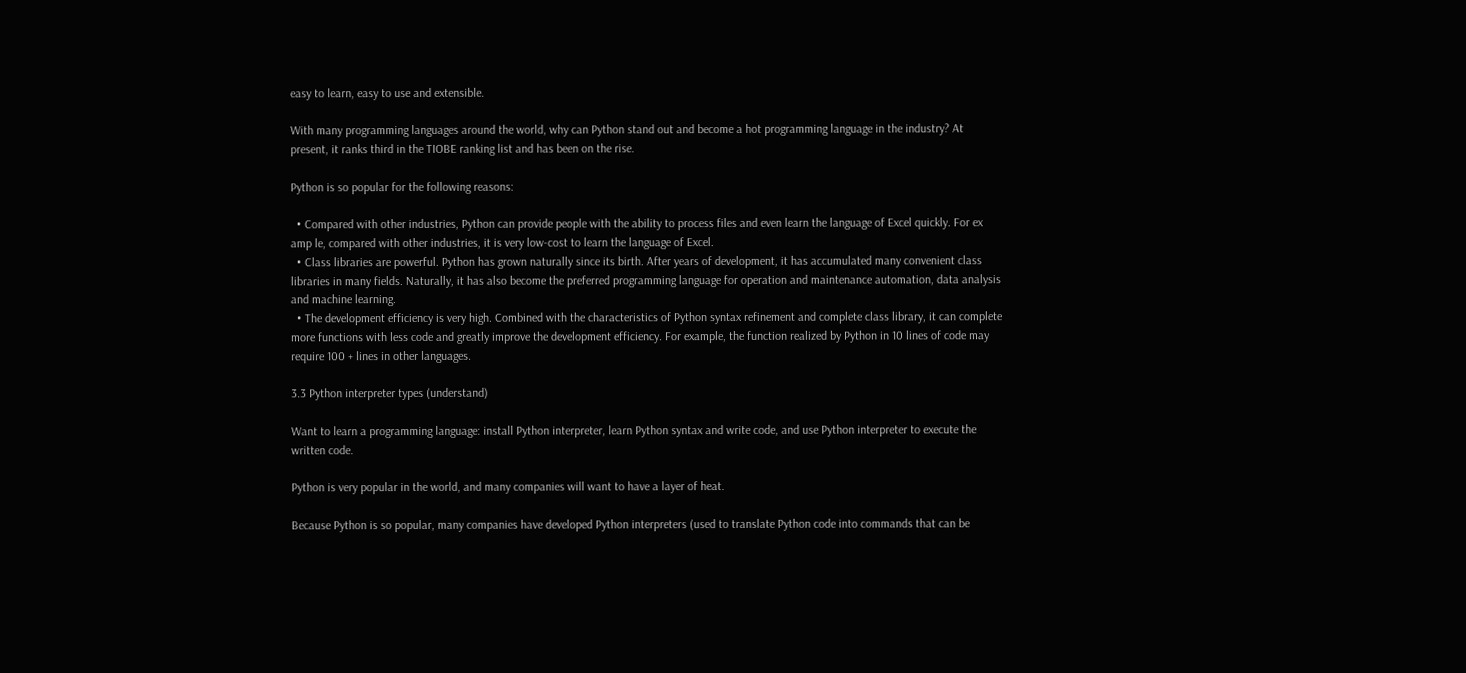easy to learn, easy to use and extensible.

With many programming languages around the world, why can Python stand out and become a hot programming language in the industry? At present, it ranks third in the TIOBE ranking list and has been on the rise.

Python is so popular for the following reasons:

  • Compared with other industries, Python can provide people with the ability to process files and even learn the language of Excel quickly. For ex amp le, compared with other industries, it is very low-cost to learn the language of Excel.
  • Class libraries are powerful. Python has grown naturally since its birth. After years of development, it has accumulated many convenient class libraries in many fields. Naturally, it has also become the preferred programming language for operation and maintenance automation, data analysis and machine learning.
  • The development efficiency is very high. Combined with the characteristics of Python syntax refinement and complete class library, it can complete more functions with less code and greatly improve the development efficiency. For example, the function realized by Python in 10 lines of code may require 100 + lines in other languages.

3.3 Python interpreter types (understand)

Want to learn a programming language: install Python interpreter, learn Python syntax and write code, and use Python interpreter to execute the written code.

Python is very popular in the world, and many companies will want to have a layer of heat.

Because Python is so popular, many companies have developed Python interpreters (used to translate Python code into commands that can be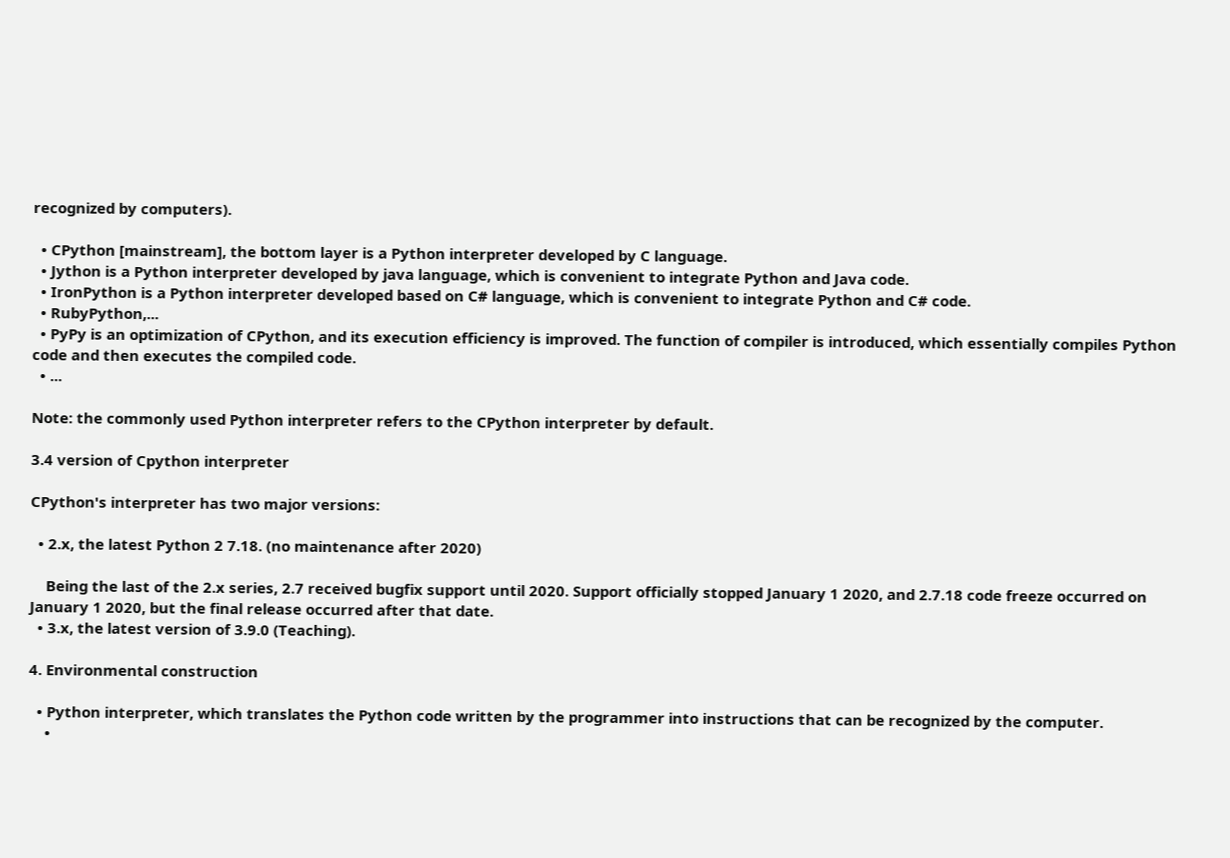recognized by computers).

  • CPython [mainstream], the bottom layer is a Python interpreter developed by C language.
  • Jython is a Python interpreter developed by java language, which is convenient to integrate Python and Java code.
  • IronPython is a Python interpreter developed based on C# language, which is convenient to integrate Python and C# code.
  • RubyPython,...
  • PyPy is an optimization of CPython, and its execution efficiency is improved. The function of compiler is introduced, which essentially compiles Python code and then executes the compiled code.
  • ...

Note: the commonly used Python interpreter refers to the CPython interpreter by default.

3.4 version of Cpython interpreter

CPython's interpreter has two major versions:

  • 2.x, the latest Python 2 7.18. (no maintenance after 2020)

    Being the last of the 2.x series, 2.7 received bugfix support until 2020. Support officially stopped January 1 2020, and 2.7.18 code freeze occurred on January 1 2020, but the final release occurred after that date.
  • 3.x, the latest version of 3.9.0 (Teaching).

4. Environmental construction

  • Python interpreter, which translates the Python code written by the programmer into instructions that can be recognized by the computer.
    •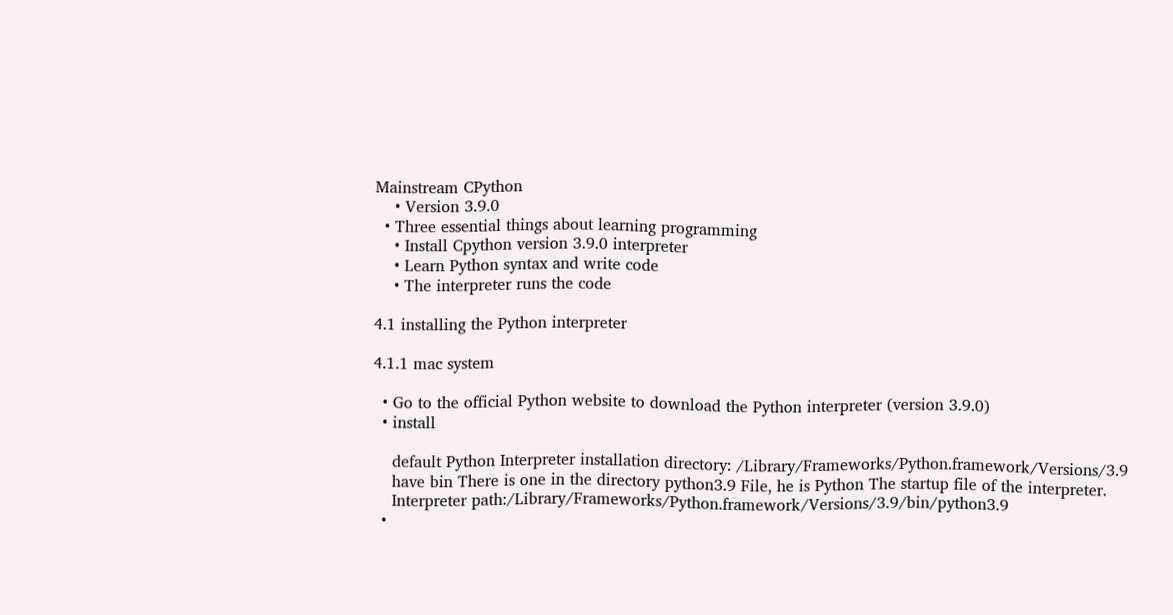Mainstream CPython
    • Version 3.9.0
  • Three essential things about learning programming
    • Install Cpython version 3.9.0 interpreter
    • Learn Python syntax and write code
    • The interpreter runs the code

4.1 installing the Python interpreter

4.1.1 mac system

  • Go to the official Python website to download the Python interpreter (version 3.9.0)
  • install

    default Python Interpreter installation directory: /Library/Frameworks/Python.framework/Versions/3.9
    have bin There is one in the directory python3.9 File, he is Python The startup file of the interpreter.
    Interpreter path:/Library/Frameworks/Python.framework/Versions/3.9/bin/python3.9
  •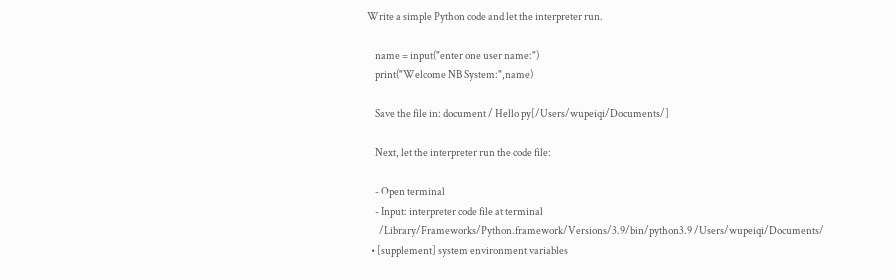Write a simple Python code and let the interpreter run.

    name = input("enter one user name:")
    print("Welcome NB System:",name)

    Save the file in: document / Hello py[/Users/wupeiqi/Documents/]

    Next, let the interpreter run the code file:

    - Open terminal
    - Input: interpreter code file at terminal
      /Library/Frameworks/Python.framework/Versions/3.9/bin/python3.9 /Users/wupeiqi/Documents/
  • [supplement] system environment variables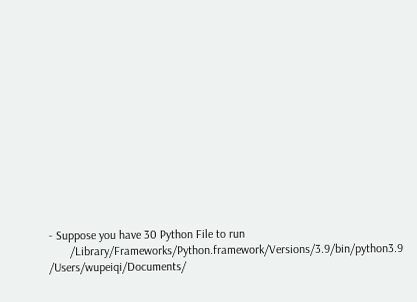- Suppose you have 30 Python File to run
       /Library/Frameworks/Python.framework/Versions/3.9/bin/python3.9 /Users/wupeiqi/Documents/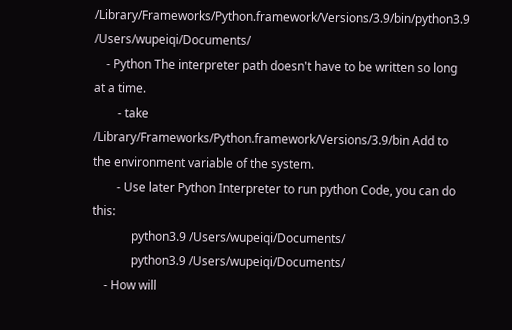/Library/Frameworks/Python.framework/Versions/3.9/bin/python3.9 /Users/wupeiqi/Documents/
    - Python The interpreter path doesn't have to be written so long at a time.
        - take  /Library/Frameworks/Python.framework/Versions/3.9/bin Add to the environment variable of the system.
        - Use later Python Interpreter to run python Code, you can do this:
             python3.9 /Users/wupeiqi/Documents/
             python3.9 /Users/wupeiqi/Documents/
    - How will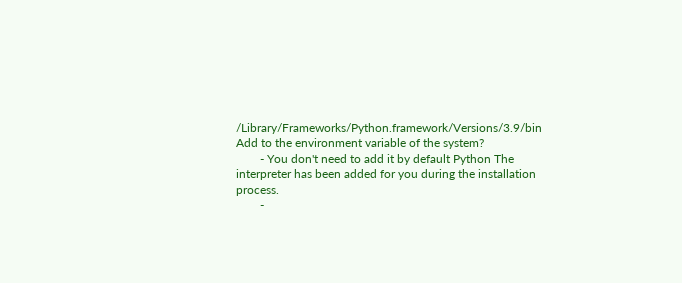/Library/Frameworks/Python.framework/Versions/3.9/bin Add to the environment variable of the system?
        - You don't need to add it by default Python The interpreter has been added for you during the installation process.
        -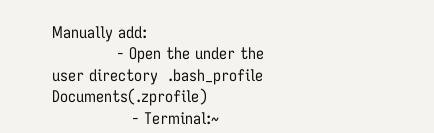Manually add:
             - Open the under the user directory  .bash_profile Documents(.zprofile)
                - Terminal:~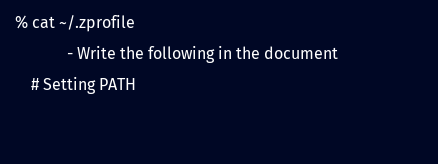% cat ~/.zprofile
             - Write the following in the document
    # Setting PATH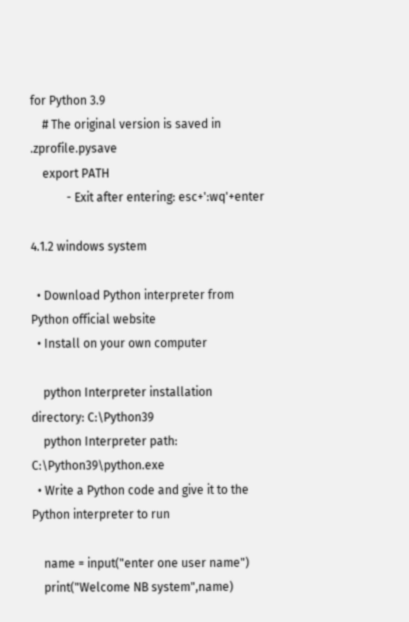for Python 3.9
    # The original version is saved in .zprofile.pysave
    export PATH
            - Exit after entering: esc+':wq'+enter

4.1.2 windows system

  • Download Python interpreter from Python official website
  • Install on your own computer

    python Interpreter installation directory: C:\Python39
    python Interpreter path: C:\Python39\python.exe
  • Write a Python code and give it to the Python interpreter to run

    name = input("enter one user name")
    print("Welcome NB system",name)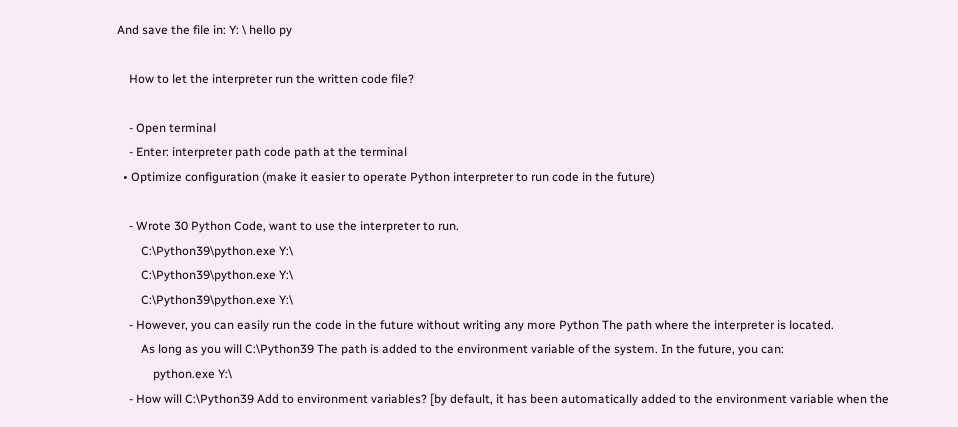And save the file in: Y: \ hello py

    How to let the interpreter run the written code file?

    - Open terminal
    - Enter: interpreter path code path at the terminal
  • Optimize configuration (make it easier to operate Python interpreter to run code in the future)

    - Wrote 30 Python Code, want to use the interpreter to run.
        C:\Python39\python.exe Y:\
        C:\Python39\python.exe Y:\
        C:\Python39\python.exe Y:\
    - However, you can easily run the code in the future without writing any more Python The path where the interpreter is located.
        As long as you will C:\Python39 The path is added to the environment variable of the system. In the future, you can:
            python.exe Y:\
    - How will C:\Python39 Add to environment variables? [by default, it has been automatically added to the environment variable when the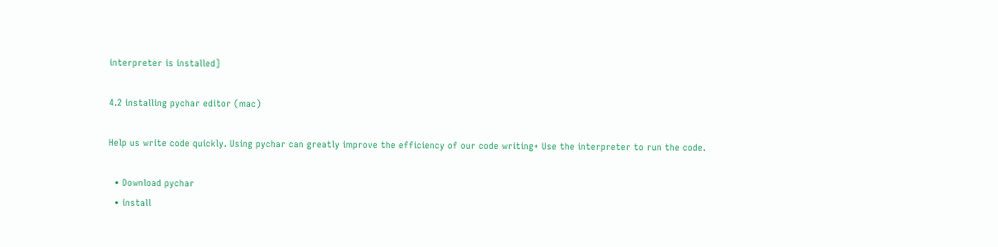interpreter is installed]

4.2 installing pychar editor (mac)

Help us write code quickly. Using pychar can greatly improve the efficiency of our code writing+ Use the interpreter to run the code.

  • Download pychar
  • install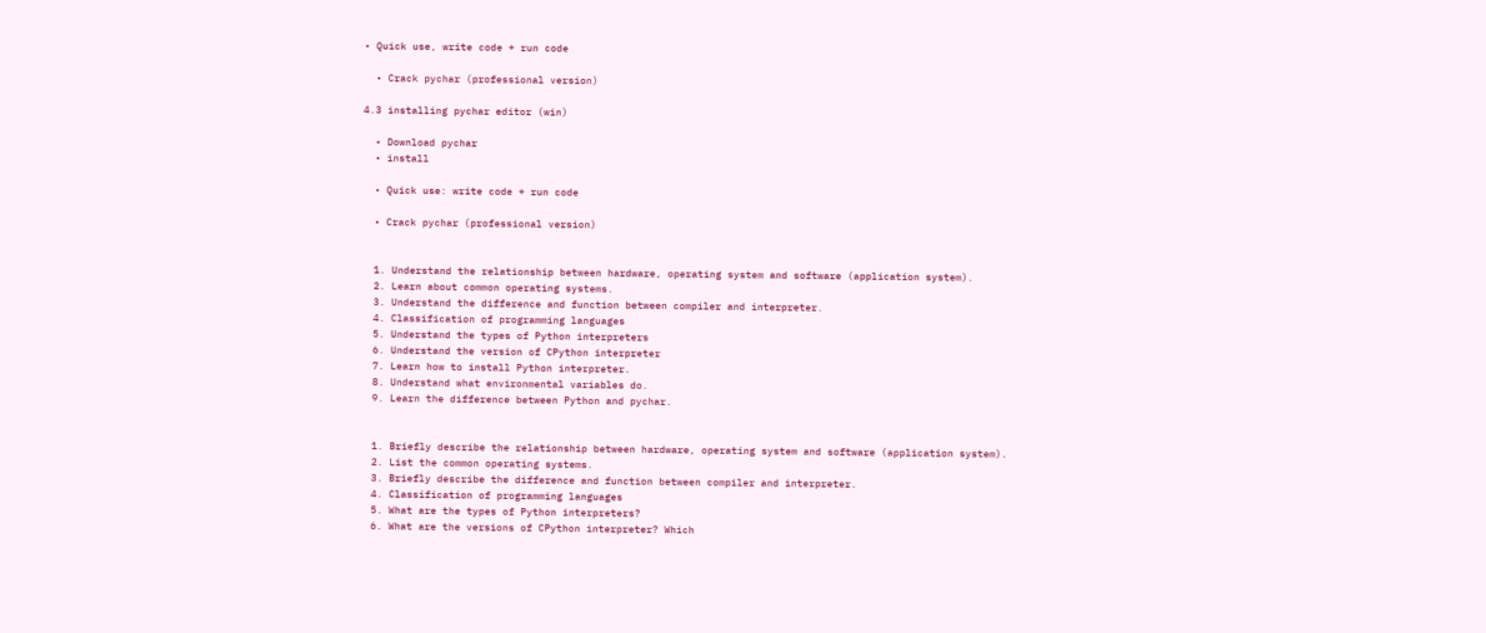• Quick use, write code + run code

  • Crack pychar (professional version)

4.3 installing pychar editor (win)

  • Download pychar
  • install

  • Quick use: write code + run code

  • Crack pychar (professional version)


  1. Understand the relationship between hardware, operating system and software (application system).
  2. Learn about common operating systems.
  3. Understand the difference and function between compiler and interpreter.
  4. Classification of programming languages
  5. Understand the types of Python interpreters
  6. Understand the version of CPython interpreter
  7. Learn how to install Python interpreter.
  8. Understand what environmental variables do.
  9. Learn the difference between Python and pychar.


  1. Briefly describe the relationship between hardware, operating system and software (application system).
  2. List the common operating systems.
  3. Briefly describe the difference and function between compiler and interpreter.
  4. Classification of programming languages
  5. What are the types of Python interpreters?
  6. What are the versions of CPython interpreter? Which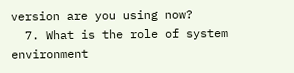version are you using now?
  7. What is the role of system environment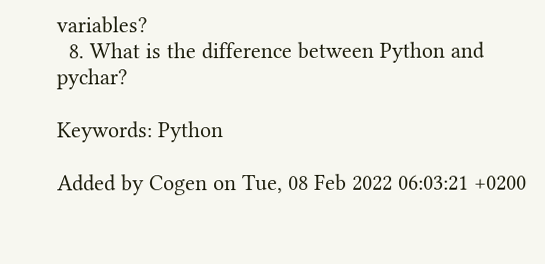variables?
  8. What is the difference between Python and pychar?

Keywords: Python

Added by Cogen on Tue, 08 Feb 2022 06:03:21 +0200